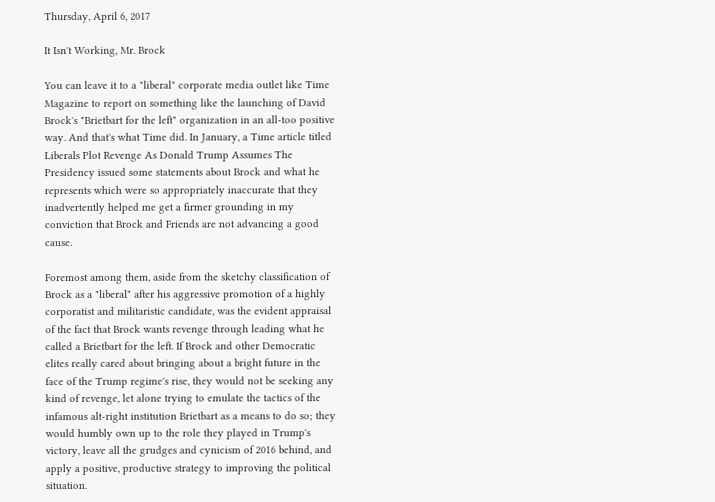Thursday, April 6, 2017

It Isn't Working, Mr. Brock

You can leave it to a "liberal" corporate media outlet like Time Magazine to report on something like the launching of David Brock's "Brietbart for the left" organization in an all-too positive way. And that's what Time did. In January, a Time article titled Liberals Plot Revenge As Donald Trump Assumes The Presidency issued some statements about Brock and what he represents which were so appropriately inaccurate that they inadvertently helped me get a firmer grounding in my conviction that Brock and Friends are not advancing a good cause.

Foremost among them, aside from the sketchy classification of Brock as a "liberal" after his aggressive promotion of a highly corporatist and militaristic candidate, was the evident appraisal of the fact that Brock wants revenge through leading what he called a Brietbart for the left. If Brock and other Democratic elites really cared about bringing about a bright future in the face of the Trump regime's rise, they would not be seeking any kind of revenge, let alone trying to emulate the tactics of the infamous alt-right institution Brietbart as a means to do so; they would humbly own up to the role they played in Trump's victory, leave all the grudges and cynicism of 2016 behind, and apply a positive, productive strategy to improving the political situation.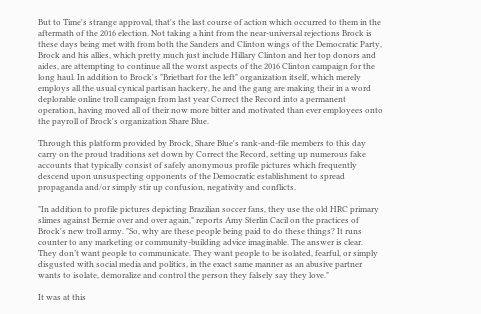But to Time's strange approval, that's the last course of action which occurred to them in the aftermath of the 2016 election. Not taking a hint from the near-universal rejections Brock is these days being met with from both the Sanders and Clinton wings of the Democratic Party, Brock and his allies, which pretty much just include Hillary Clinton and her top donors and aides, are attempting to continue all the worst aspects of the 2016 Clinton campaign for the long haul. In addition to Brock's "Brietbart for the left" organization itself, which merely employs all the usual cynical partisan hackery, he and the gang are making their in a word deplorable online troll campaign from last year Correct the Record into a permanent operation, having moved all of their now more bitter and motivated than ever employees onto the payroll of Brock's organization Share Blue.

Through this platform provided by Brock, Share Blue's rank-and-file members to this day carry on the proud traditions set down by Correct the Record, setting up numerous fake accounts that typically consist of safely anonymous profile pictures which frequently descend upon unsuspecting opponents of the Democratic establishment to spread propaganda and/or simply stir up confusion, negativity and conflicts.

"In addition to profile pictures depicting Brazilian soccer fans, they use the old HRC primary slimes against Bernie over and over again," reports Amy Sterlin Cacil on the practices of Brock's new troll army. "So, why are these people being paid to do these things? It runs counter to any marketing or community-building advice imaginable. The answer is clear. They don’t want people to communicate. They want people to be isolated, fearful, or simply disgusted with social media and politics, in the exact same manner as an abusive partner wants to isolate, demoralize and control the person they falsely say they love."

It was at this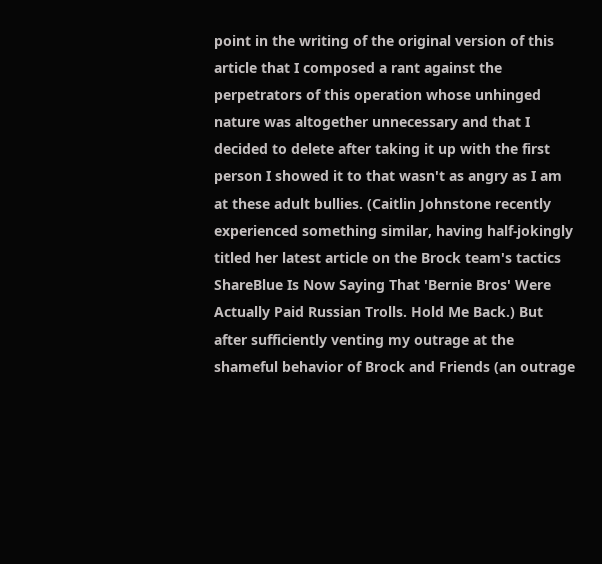point in the writing of the original version of this article that I composed a rant against the perpetrators of this operation whose unhinged nature was altogether unnecessary and that I decided to delete after taking it up with the first person I showed it to that wasn't as angry as I am at these adult bullies. (Caitlin Johnstone recently experienced something similar, having half-jokingly titled her latest article on the Brock team's tactics ShareBlue Is Now Saying That 'Bernie Bros' Were Actually Paid Russian Trolls. Hold Me Back.) But after sufficiently venting my outrage at the shameful behavior of Brock and Friends (an outrage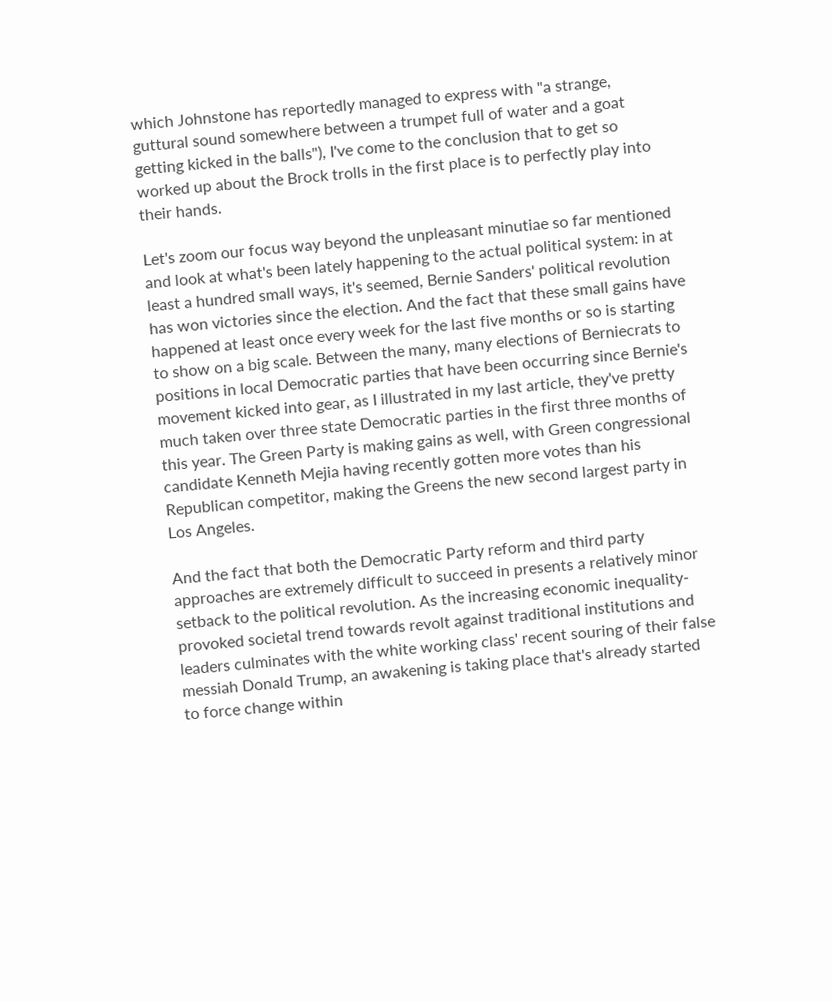which Johnstone has reportedly managed to express with "a strange, guttural sound somewhere between a trumpet full of water and a goat getting kicked in the balls"), I've come to the conclusion that to get so worked up about the Brock trolls in the first place is to perfectly play into their hands.

Let's zoom our focus way beyond the unpleasant minutiae so far mentioned and look at what's been lately happening to the actual political system: in at least a hundred small ways, it's seemed, Bernie Sanders' political revolution has won victories since the election. And the fact that these small gains have happened at least once every week for the last five months or so is starting to show on a big scale. Between the many, many elections of Berniecrats to positions in local Democratic parties that have been occurring since Bernie's movement kicked into gear, as I illustrated in my last article, they've pretty much taken over three state Democratic parties in the first three months of this year. The Green Party is making gains as well, with Green congressional candidate Kenneth Mejia having recently gotten more votes than his Republican competitor, making the Greens the new second largest party in Los Angeles.

And the fact that both the Democratic Party reform and third party approaches are extremely difficult to succeed in presents a relatively minor setback to the political revolution. As the increasing economic inequality-provoked societal trend towards revolt against traditional institutions and leaders culminates with the white working class' recent souring of their false messiah Donald Trump, an awakening is taking place that's already started to force change within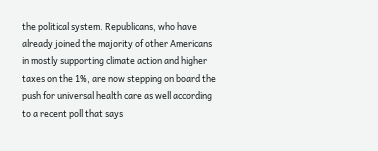the political system. Republicans, who have already joined the majority of other Americans in mostly supporting climate action and higher taxes on the 1%, are now stepping on board the push for universal health care as well according to a recent poll that says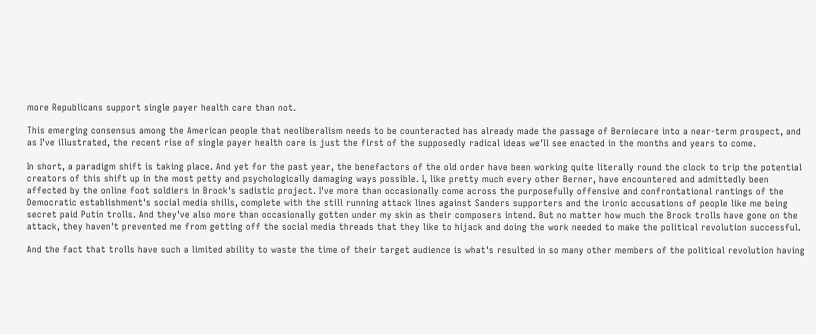more Republicans support single payer health care than not.

This emerging consensus among the American people that neoliberalism needs to be counteracted has already made the passage of Berniecare into a near-term prospect, and as I've illustrated, the recent rise of single payer health care is just the first of the supposedly radical ideas we'll see enacted in the months and years to come.

In short, a paradigm shift is taking place. And yet for the past year, the benefactors of the old order have been working quite literally round the clock to trip the potential creators of this shift up in the most petty and psychologically damaging ways possible. I, like pretty much every other Berner, have encountered and admittedly been affected by the online foot soldiers in Brock's sadistic project. I've more than occasionally come across the purposefully offensive and confrontational rantings of the Democratic establishment's social media shills, complete with the still running attack lines against Sanders supporters and the ironic accusations of people like me being secret paid Putin trolls. And they've also more than occasionally gotten under my skin as their composers intend. But no matter how much the Brock trolls have gone on the attack, they haven't prevented me from getting off the social media threads that they like to hijack and doing the work needed to make the political revolution successful.

And the fact that trolls have such a limited ability to waste the time of their target audience is what's resulted in so many other members of the political revolution having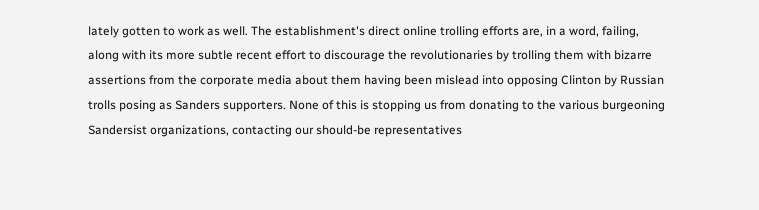lately gotten to work as well. The establishment's direct online trolling efforts are, in a word, failing, along with its more subtle recent effort to discourage the revolutionaries by trolling them with bizarre assertions from the corporate media about them having been mislead into opposing Clinton by Russian trolls posing as Sanders supporters. None of this is stopping us from donating to the various burgeoning Sandersist organizations, contacting our should-be representatives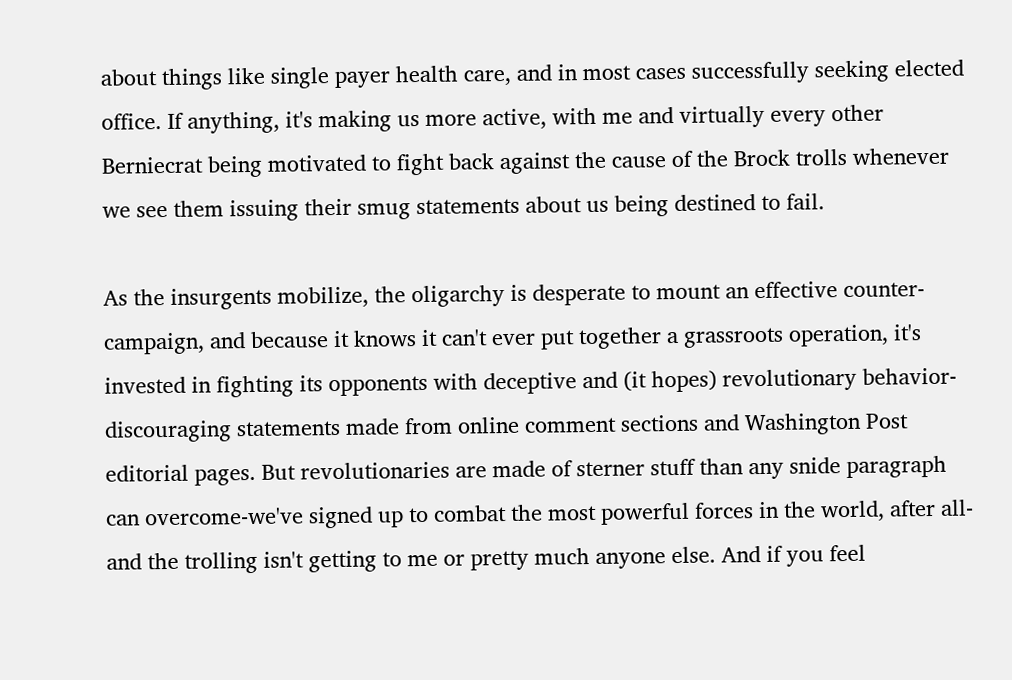about things like single payer health care, and in most cases successfully seeking elected office. If anything, it's making us more active, with me and virtually every other Berniecrat being motivated to fight back against the cause of the Brock trolls whenever we see them issuing their smug statements about us being destined to fail.

As the insurgents mobilize, the oligarchy is desperate to mount an effective counter-campaign, and because it knows it can't ever put together a grassroots operation, it's invested in fighting its opponents with deceptive and (it hopes) revolutionary behavior-discouraging statements made from online comment sections and Washington Post editorial pages. But revolutionaries are made of sterner stuff than any snide paragraph can overcome-we've signed up to combat the most powerful forces in the world, after all-and the trolling isn't getting to me or pretty much anyone else. And if you feel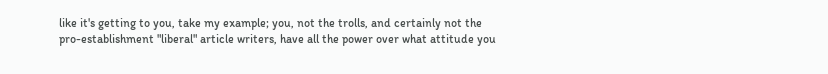like it's getting to you, take my example; you, not the trolls, and certainly not the pro-establishment "liberal" article writers, have all the power over what attitude you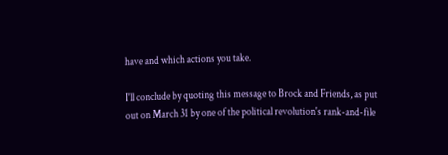have and which actions you take.

I'll conclude by quoting this message to Brock and Friends, as put out on March 31 by one of the political revolution's rank-and-file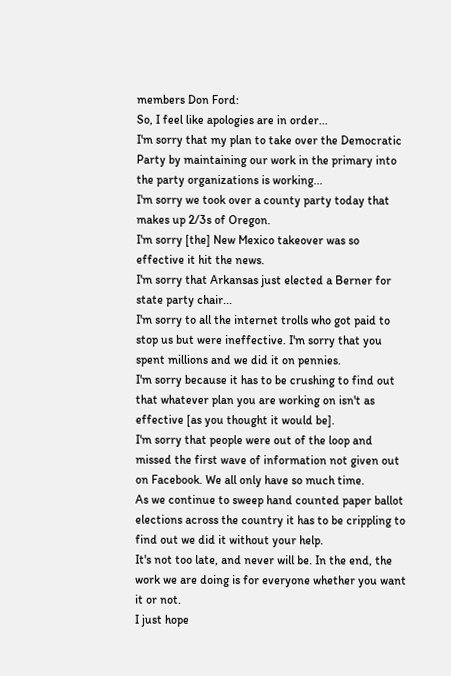members Don Ford:
So, I feel like apologies are in order...
I'm sorry that my plan to take over the Democratic Party by maintaining our work in the primary into the party organizations is working...
I'm sorry we took over a county party today that makes up 2/3s of Oregon.
I'm sorry [the] New Mexico takeover was so effective it hit the news.
I'm sorry that Arkansas just elected a Berner for state party chair...
I'm sorry to all the internet trolls who got paid to stop us but were ineffective. I'm sorry that you spent millions and we did it on pennies.
I'm sorry because it has to be crushing to find out that whatever plan you are working on isn't as effective [as you thought it would be].
I'm sorry that people were out of the loop and missed the first wave of information not given out on Facebook. We all only have so much time.
As we continue to sweep hand counted paper ballot elections across the country it has to be crippling to find out we did it without your help.
It's not too late, and never will be. In the end, the work we are doing is for everyone whether you want it or not.
I just hope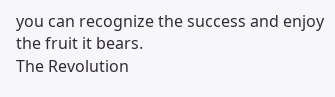you can recognize the success and enjoy the fruit it bears.
The Revolution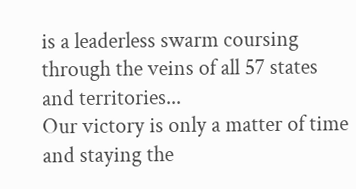is a leaderless swarm coursing through the veins of all 57 states and territories...
Our victory is only a matter of time and staying the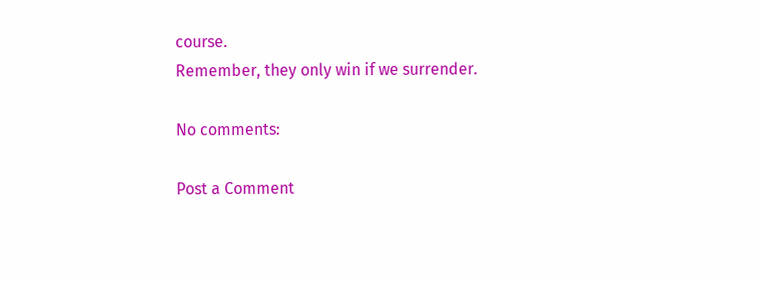course.
Remember, they only win if we surrender.

No comments:

Post a Comment